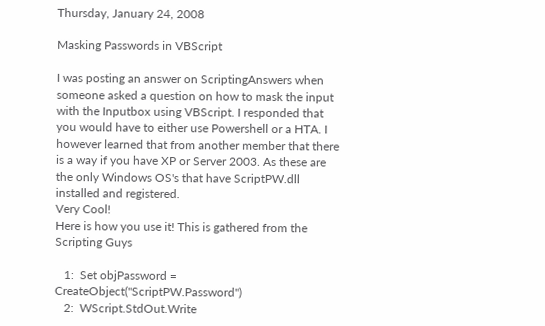Thursday, January 24, 2008

Masking Passwords in VBScript

I was posting an answer on ScriptingAnswers when someone asked a question on how to mask the input with the Inputbox using VBScript. I responded that you would have to either use Powershell or a HTA. I however learned that from another member that there is a way if you have XP or Server 2003. As these are the only Windows OS's that have ScriptPW.dll installed and registered.
Very Cool!
Here is how you use it! This is gathered from the Scripting Guys

   1:  Set objPassword = CreateObject("ScriptPW.Password")
   2:  WScript.StdOut.Write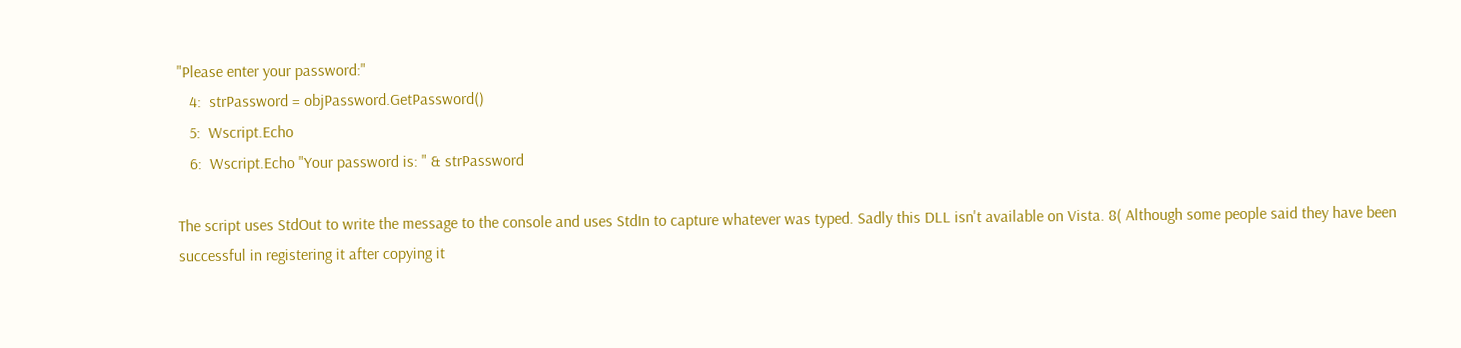"Please enter your password:"
   4:  strPassword = objPassword.GetPassword()
   5:  Wscript.Echo
   6:  Wscript.Echo "Your password is: " & strPassword

The script uses StdOut to write the message to the console and uses StdIn to capture whatever was typed. Sadly this DLL isn't available on Vista. 8( Although some people said they have been successful in registering it after copying it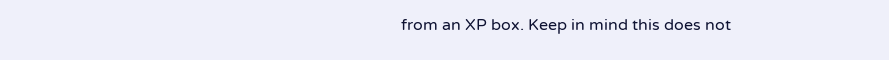from an XP box. Keep in mind this does not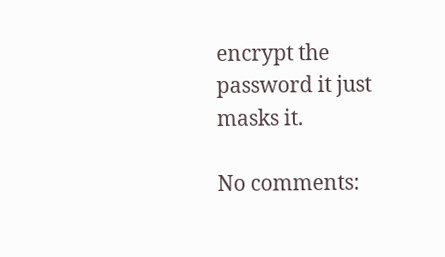encrypt the password it just masks it.

No comments: